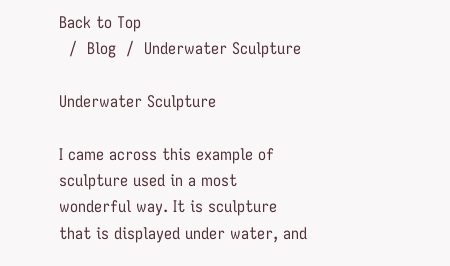Back to Top
  /  Blog  /  Underwater Sculpture

Underwater Sculpture

I came across this example of sculpture used in a most wonderful way. It is sculpture that is displayed under water, and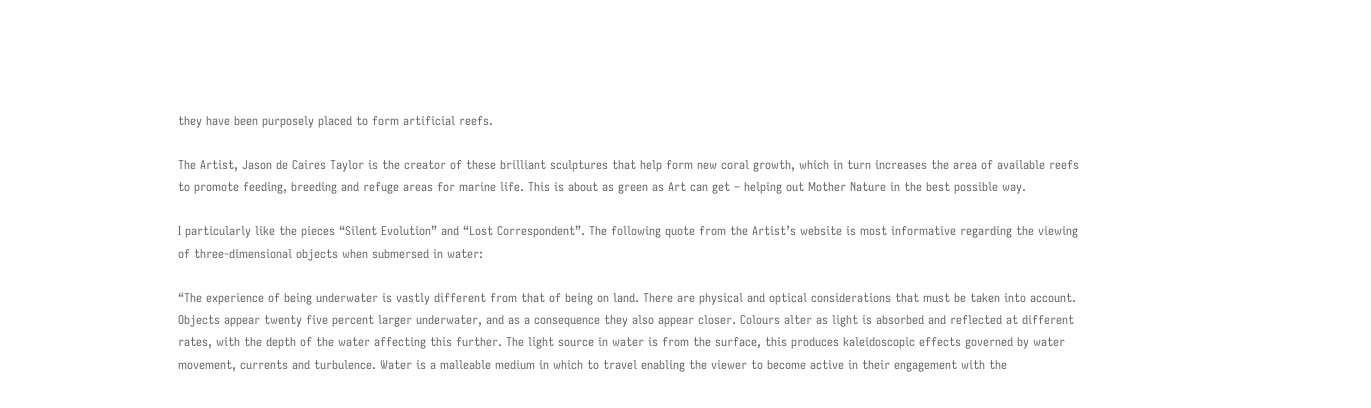they have been purposely placed to form artificial reefs.

The Artist, Jason de Caires Taylor is the creator of these brilliant sculptures that help form new coral growth, which in turn increases the area of available reefs to promote feeding, breeding and refuge areas for marine life. This is about as green as Art can get – helping out Mother Nature in the best possible way.

I particularly like the pieces “Silent Evolution” and “Lost Correspondent”. The following quote from the Artist’s website is most informative regarding the viewing of three-dimensional objects when submersed in water:

“The experience of being underwater is vastly different from that of being on land. There are physical and optical considerations that must be taken into account. Objects appear twenty five percent larger underwater, and as a consequence they also appear closer. Colours alter as light is absorbed and reflected at different rates, with the depth of the water affecting this further. The light source in water is from the surface, this produces kaleidoscopic effects governed by water movement, currents and turbulence. Water is a malleable medium in which to travel enabling the viewer to become active in their engagement with the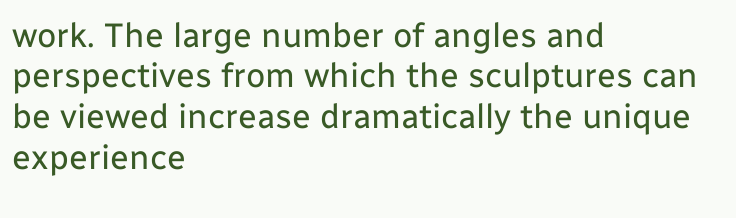work. The large number of angles and perspectives from which the sculptures can be viewed increase dramatically the unique experience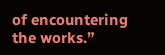of encountering the works.”